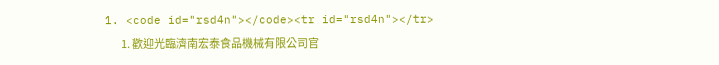1. <code id="rsd4n"></code><tr id="rsd4n"></tr>
        1. 歡迎光臨濟南宏泰食品機械有限公司官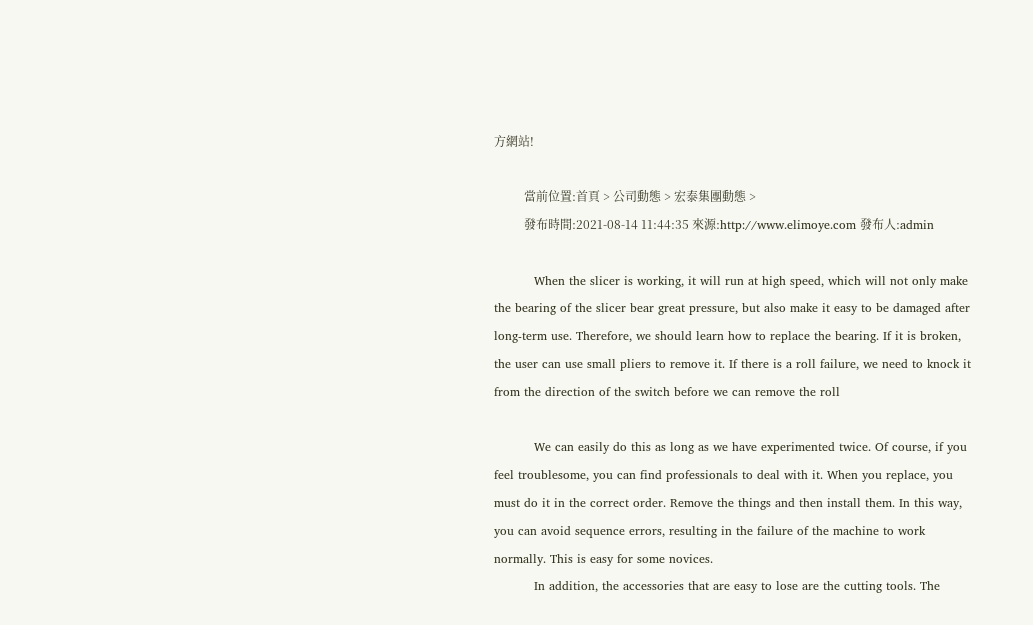方網站!

          當前位置:首頁 > 公司動態 > 宏泰集團動態 >
          發布時間:2021-08-14 11:44:35 來源:http://www.elimoye.com 發布人:admin

          When the slicer is working, it will run at high speed, which will not only make the bearing of the slicer bear great pressure, but also make it easy to be damaged after long-term use. Therefore, we should learn how to replace the bearing. If it is broken, the user can use small pliers to remove it. If there is a roll failure, we need to knock it from the direction of the switch before we can remove the roll

          We can easily do this as long as we have experimented twice. Of course, if you feel troublesome, you can find professionals to deal with it. When you replace, you must do it in the correct order. Remove the things and then install them. In this way, you can avoid sequence errors, resulting in the failure of the machine to work normally. This is easy for some novices.
          In addition, the accessories that are easy to lose are the cutting tools. The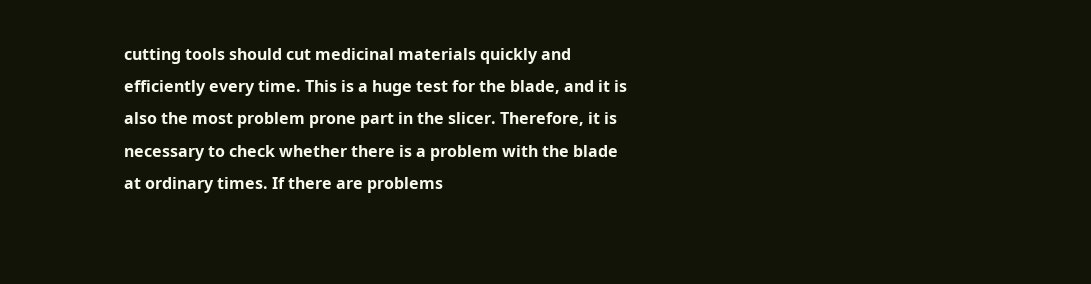cutting tools should cut medicinal materials quickly and efficiently every time. This is a huge test for the blade, and it is also the most problem prone part in the slicer. Therefore, it is necessary to check whether there is a problem with the blade at ordinary times. If there are problems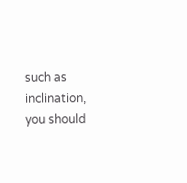such as inclination, you should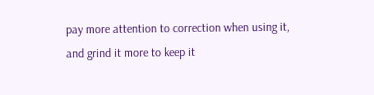pay more attention to correction when using it, and grind it more to keep it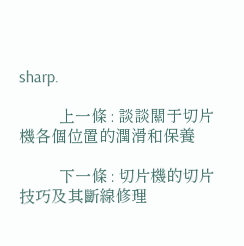sharp.

          上一條 : 談談關于切片機各個位置的潤滑和保養

          下一條 : 切片機的切片技巧及其斷線修理